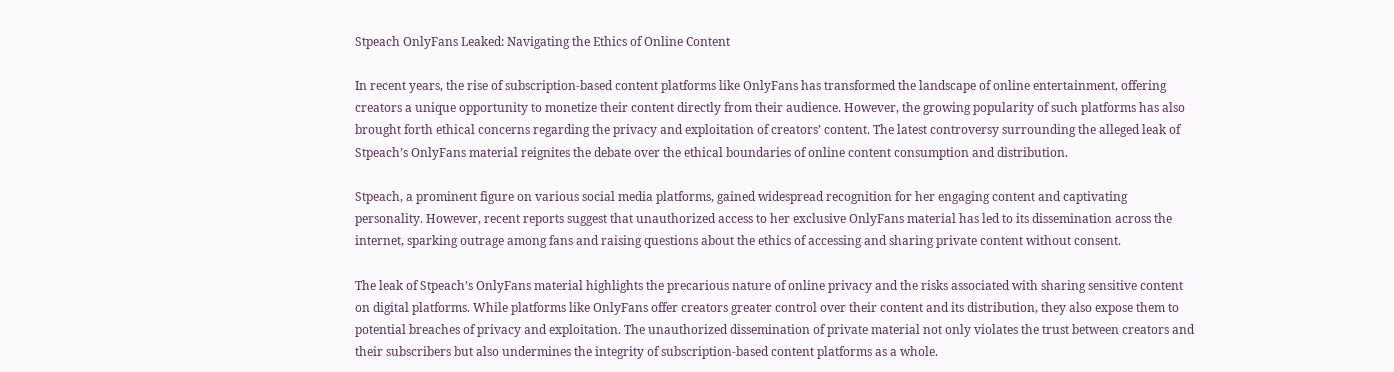Stpeach OnlyFans Leaked: Navigating the Ethics of Online Content

In recent years, the rise of subscription-based content platforms like OnlyFans has transformed the landscape of online entertainment, offering creators a unique opportunity to monetize their content directly from their audience. However, the growing popularity of such platforms has also brought forth ethical concerns regarding the privacy and exploitation of creators’ content. The latest controversy surrounding the alleged leak of Stpeach’s OnlyFans material reignites the debate over the ethical boundaries of online content consumption and distribution.

Stpeach, a prominent figure on various social media platforms, gained widespread recognition for her engaging content and captivating personality. However, recent reports suggest that unauthorized access to her exclusive OnlyFans material has led to its dissemination across the internet, sparking outrage among fans and raising questions about the ethics of accessing and sharing private content without consent.

The leak of Stpeach’s OnlyFans material highlights the precarious nature of online privacy and the risks associated with sharing sensitive content on digital platforms. While platforms like OnlyFans offer creators greater control over their content and its distribution, they also expose them to potential breaches of privacy and exploitation. The unauthorized dissemination of private material not only violates the trust between creators and their subscribers but also undermines the integrity of subscription-based content platforms as a whole.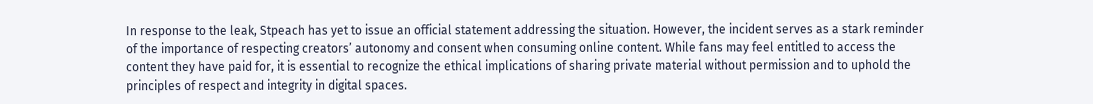In response to the leak, Stpeach has yet to issue an official statement addressing the situation. However, the incident serves as a stark reminder of the importance of respecting creators’ autonomy and consent when consuming online content. While fans may feel entitled to access the content they have paid for, it is essential to recognize the ethical implications of sharing private material without permission and to uphold the principles of respect and integrity in digital spaces.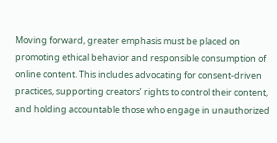Moving forward, greater emphasis must be placed on promoting ethical behavior and responsible consumption of online content. This includes advocating for consent-driven practices, supporting creators’ rights to control their content, and holding accountable those who engage in unauthorized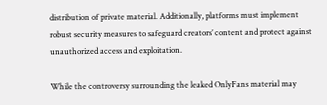distribution of private material. Additionally, platforms must implement robust security measures to safeguard creators’ content and protect against unauthorized access and exploitation.

While the controversy surrounding the leaked OnlyFans material may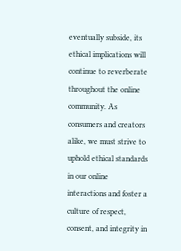eventually subside, its ethical implications will continue to reverberate throughout the online community. As consumers and creators alike, we must strive to uphold ethical standards in our online interactions and foster a culture of respect, consent, and integrity in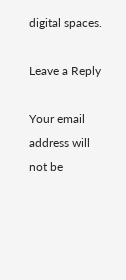digital spaces.

Leave a Reply

Your email address will not be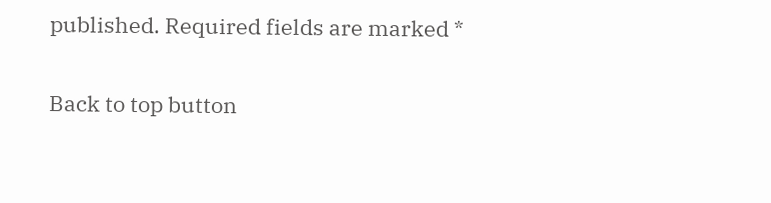published. Required fields are marked *

Back to top button